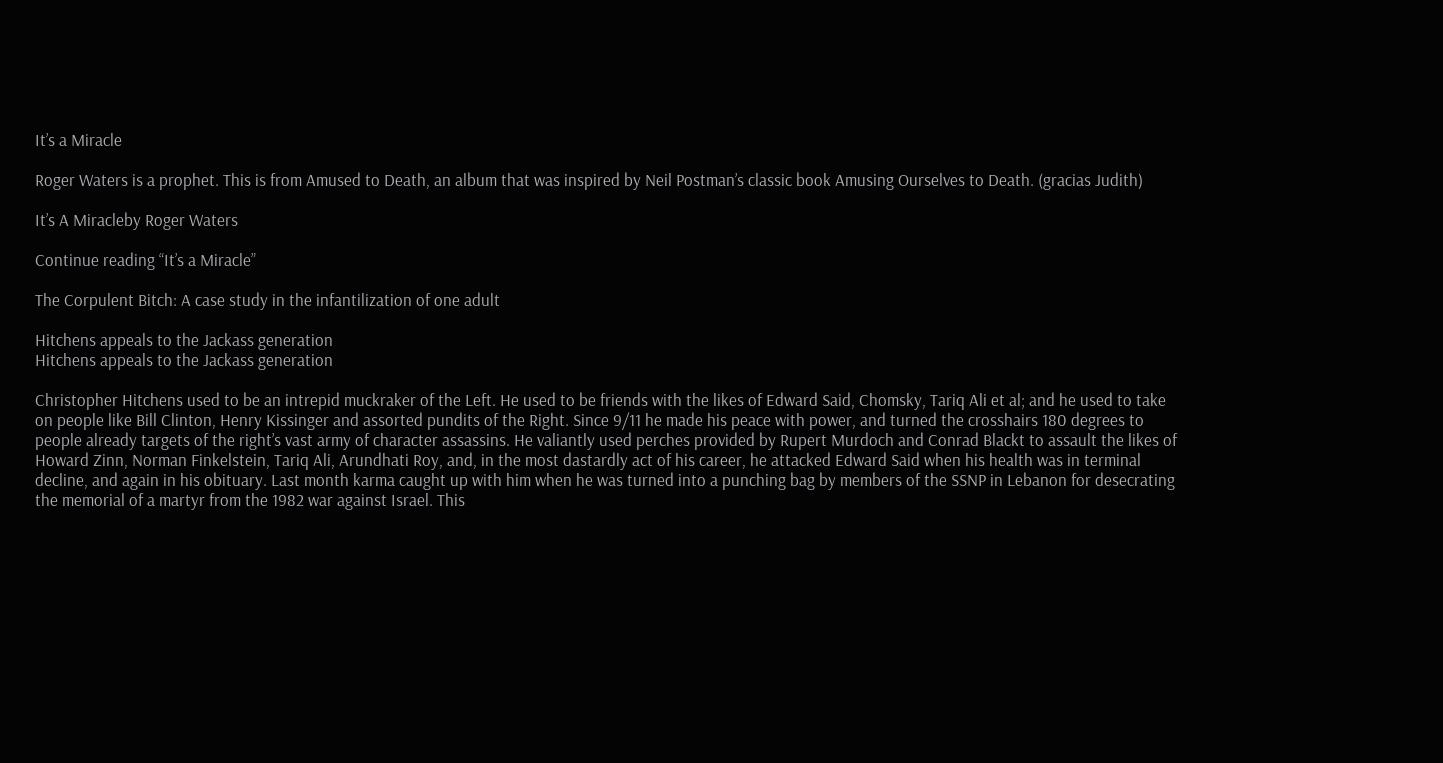It’s a Miracle

Roger Waters is a prophet. This is from Amused to Death, an album that was inspired by Neil Postman’s classic book Amusing Ourselves to Death. (gracias Judith)

It’s A Miracleby Roger Waters

Continue reading “It’s a Miracle”

The Corpulent Bitch: A case study in the infantilization of one adult

Hitchens appeals to the Jackass generation
Hitchens appeals to the Jackass generation

Christopher Hitchens used to be an intrepid muckraker of the Left. He used to be friends with the likes of Edward Said, Chomsky, Tariq Ali et al; and he used to take on people like Bill Clinton, Henry Kissinger and assorted pundits of the Right. Since 9/11 he made his peace with power, and turned the crosshairs 180 degrees to people already targets of the right’s vast army of character assassins. He valiantly used perches provided by Rupert Murdoch and Conrad Blackt to assault the likes of Howard Zinn, Norman Finkelstein, Tariq Ali, Arundhati Roy, and, in the most dastardly act of his career, he attacked Edward Said when his health was in terminal decline, and again in his obituary. Last month karma caught up with him when he was turned into a punching bag by members of the SSNP in Lebanon for desecrating the memorial of a martyr from the 1982 war against Israel. This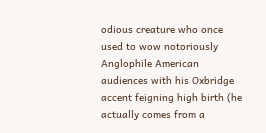odious creature who once used to wow notoriously Anglophile American audiences with his Oxbridge accent feigning high birth (he actually comes from a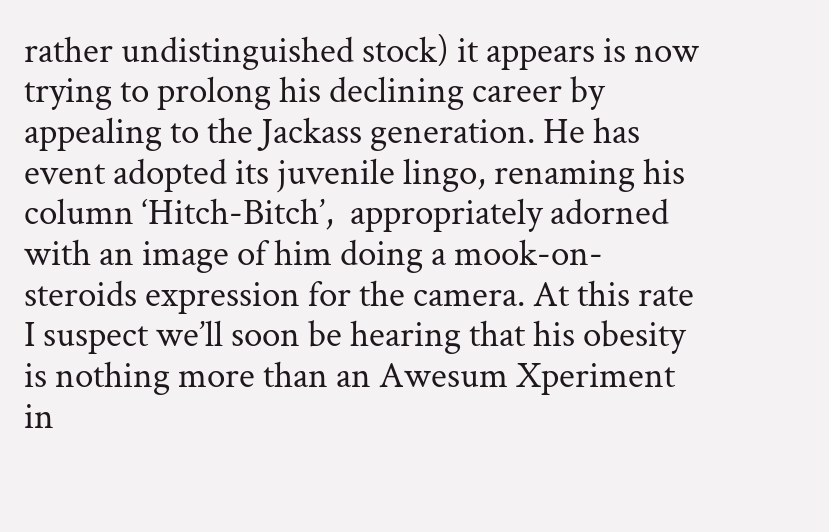rather undistinguished stock) it appears is now trying to prolong his declining career by appealing to the Jackass generation. He has event adopted its juvenile lingo, renaming his column ‘Hitch-Bitch’,  appropriately adorned with an image of him doing a mook-on-steroids expression for the camera. At this rate I suspect we’ll soon be hearing that his obesity is nothing more than an Awesum Xperiment in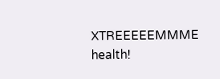XTREEEEEMMME health!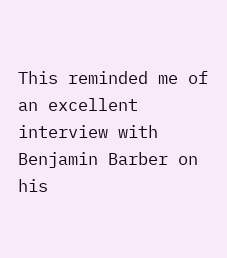This reminded me of an excellent interview with Benjamin Barber on his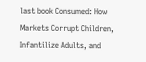last book Consumed: How Markets Corrupt Children, Infantilize Adults, and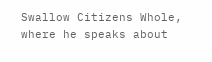Swallow Citizens Whole, where he speaks about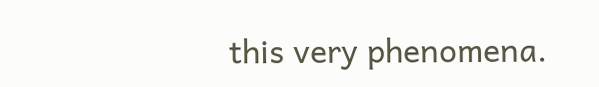this very phenomena.